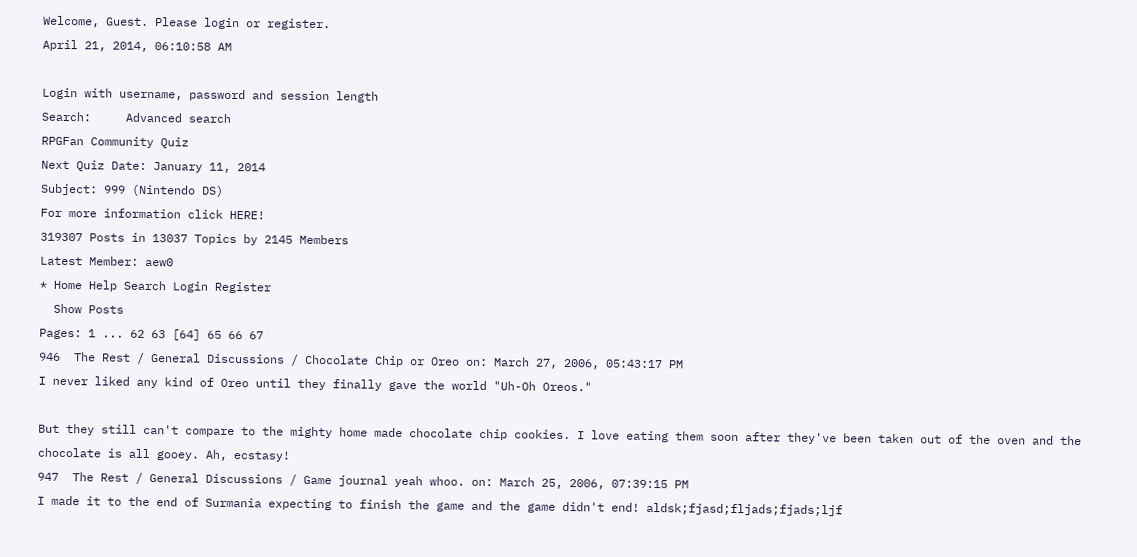Welcome, Guest. Please login or register.
April 21, 2014, 06:10:58 AM

Login with username, password and session length
Search:     Advanced search
RPGFan Community Quiz
Next Quiz Date: January 11, 2014
Subject: 999 (Nintendo DS)
For more information click HERE!
319307 Posts in 13037 Topics by 2145 Members
Latest Member: aew0
* Home Help Search Login Register
  Show Posts
Pages: 1 ... 62 63 [64] 65 66 67
946  The Rest / General Discussions / Chocolate Chip or Oreo on: March 27, 2006, 05:43:17 PM
I never liked any kind of Oreo until they finally gave the world "Uh-Oh Oreos."

But they still can't compare to the mighty home made chocolate chip cookies. I love eating them soon after they've been taken out of the oven and the chocolate is all gooey. Ah, ecstasy!
947  The Rest / General Discussions / Game journal yeah whoo. on: March 25, 2006, 07:39:15 PM
I made it to the end of Surmania expecting to finish the game and the game didn't end! aldsk;fjasd;fljads;fjads;ljf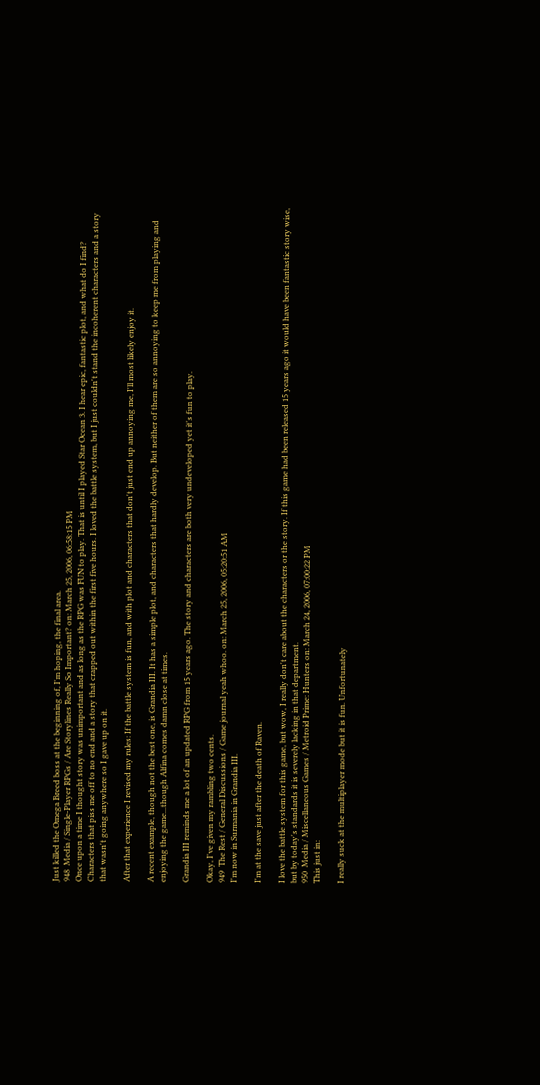Just killed the Omega Breed boss at the beginning of, I'm hoping, the final area.
948  Media / Single-Player RPGs / Are Storylines Really So Important? on: March 25, 2006, 06:58:15 PM
Once upon a time I thought story was unimportant and as long as the RPG was FUN to play. That is until I played Star Ocean 3. I hear epic, fantastic plot, and what do I find? Characters that piss me off to no end and a story that crapped out within the first five hours. I loved the battle system, but I just couldn't stand the incoherent characters and a story that wasn't going anywhere so I gave up on it.

After that experience I revised my rules: If the battle system is fun, and with plot and characters that don't just end up annoying me, I'll most likely enjoy it.

A recent example, though not the best one, is Grandia III. It has a simple plot, and characters that hardly develop. But neither of them are so annoying to keep me from playing and enjoying the game...though Alfina comes damn close at times.

Grandia III reminds me a lot of an updated RPG from 15 years ago. The story and characters are both very undeveloped yet it's fun to play.

Okay, I've given my rambling two cents.
949  The Rest / General Discussions / Game journal yeah whoo. on: March 25, 2006, 05:20:51 AM
I'm now in Surmania in Grandia III.

I'm at the save just after the death of Raven.

I love the battle system for this game, but wow, I really don't care about the characters or the story. If this game had been released 15 years ago it would have been fantastic story wise, but by today's standards it is severely lacking in that department.
950  Media / Miscellaneous Games / Metroid Prime: Hunters on: March 24, 2006, 07:00:22 PM
This just in:

I really suck at the multiplayer mode but it is fun. Unfortunately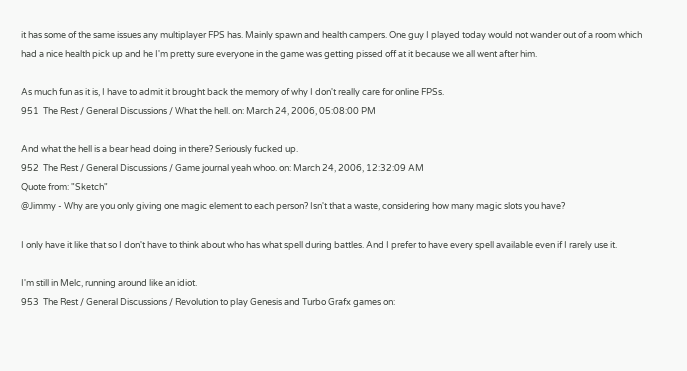it has some of the same issues any multiplayer FPS has. Mainly spawn and health campers. One guy I played today would not wander out of a room which had a nice health pick up and he I'm pretty sure everyone in the game was getting pissed off at it because we all went after him.

As much fun as it is, I have to admit it brought back the memory of why I don't really care for online FPSs.
951  The Rest / General Discussions / What the hell. on: March 24, 2006, 05:08:00 PM

And what the hell is a bear head doing in there? Seriously fucked up.
952  The Rest / General Discussions / Game journal yeah whoo. on: March 24, 2006, 12:32:09 AM
Quote from: "Sketch"
@Jimmy - Why are you only giving one magic element to each person? Isn't that a waste, considering how many magic slots you have?

I only have it like that so I don't have to think about who has what spell during battles. And I prefer to have every spell available even if I rarely use it.

I'm still in Melc, running around like an idiot.
953  The Rest / General Discussions / Revolution to play Genesis and Turbo Grafx games on: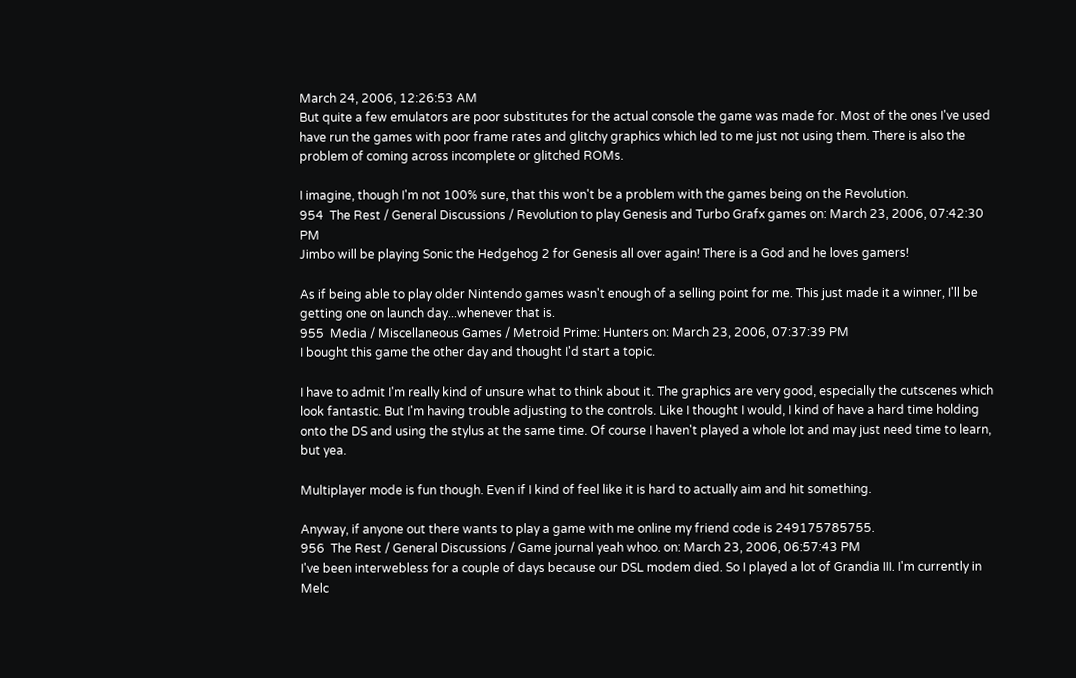March 24, 2006, 12:26:53 AM
But quite a few emulators are poor substitutes for the actual console the game was made for. Most of the ones I've used have run the games with poor frame rates and glitchy graphics which led to me just not using them. There is also the problem of coming across incomplete or glitched ROMs.

I imagine, though I'm not 100% sure, that this won't be a problem with the games being on the Revolution.
954  The Rest / General Discussions / Revolution to play Genesis and Turbo Grafx games on: March 23, 2006, 07:42:30 PM
Jimbo will be playing Sonic the Hedgehog 2 for Genesis all over again! There is a God and he loves gamers!

As if being able to play older Nintendo games wasn't enough of a selling point for me. This just made it a winner, I'll be getting one on launch day...whenever that is.
955  Media / Miscellaneous Games / Metroid Prime: Hunters on: March 23, 2006, 07:37:39 PM
I bought this game the other day and thought I'd start a topic.

I have to admit I'm really kind of unsure what to think about it. The graphics are very good, especially the cutscenes which look fantastic. But I'm having trouble adjusting to the controls. Like I thought I would, I kind of have a hard time holding onto the DS and using the stylus at the same time. Of course I haven't played a whole lot and may just need time to learn, but yea.

Multiplayer mode is fun though. Even if I kind of feel like it is hard to actually aim and hit something.

Anyway, if anyone out there wants to play a game with me online my friend code is 249175785755.
956  The Rest / General Discussions / Game journal yeah whoo. on: March 23, 2006, 06:57:43 PM
I've been interwebless for a couple of days because our DSL modem died. So I played a lot of Grandia III. I'm currently in Melc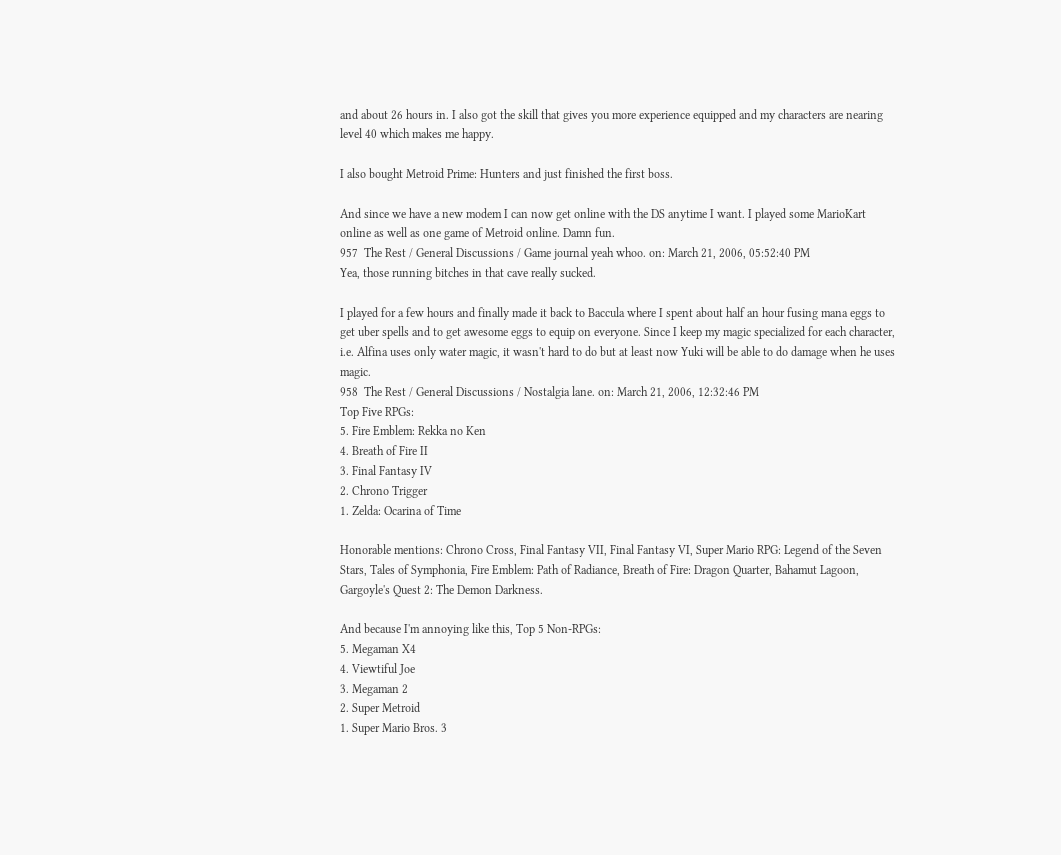and about 26 hours in. I also got the skill that gives you more experience equipped and my characters are nearing level 40 which makes me happy.

I also bought Metroid Prime: Hunters and just finished the first boss.

And since we have a new modem I can now get online with the DS anytime I want. I played some MarioKart online as well as one game of Metroid online. Damn fun.
957  The Rest / General Discussions / Game journal yeah whoo. on: March 21, 2006, 05:52:40 PM
Yea, those running bitches in that cave really sucked.

I played for a few hours and finally made it back to Baccula where I spent about half an hour fusing mana eggs to get uber spells and to get awesome eggs to equip on everyone. Since I keep my magic specialized for each character, i.e. Alfina uses only water magic, it wasn't hard to do but at least now Yuki will be able to do damage when he uses magic.
958  The Rest / General Discussions / Nostalgia lane. on: March 21, 2006, 12:32:46 PM
Top Five RPGs:
5. Fire Emblem: Rekka no Ken
4. Breath of Fire II
3. Final Fantasy IV
2. Chrono Trigger
1. Zelda: Ocarina of Time

Honorable mentions: Chrono Cross, Final Fantasy VII, Final Fantasy VI, Super Mario RPG: Legend of the Seven Stars, Tales of Symphonia, Fire Emblem: Path of Radiance, Breath of Fire: Dragon Quarter, Bahamut Lagoon, Gargoyle's Quest 2: The Demon Darkness.

And because I'm annoying like this, Top 5 Non-RPGs:
5. Megaman X4
4. Viewtiful Joe
3. Megaman 2
2. Super Metroid
1. Super Mario Bros. 3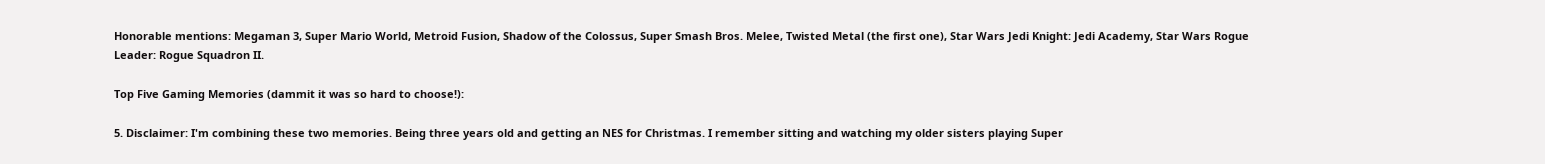Honorable mentions: Megaman 3, Super Mario World, Metroid Fusion, Shadow of the Colossus, Super Smash Bros. Melee, Twisted Metal (the first one), Star Wars Jedi Knight: Jedi Academy, Star Wars Rogue Leader: Rogue Squadron II.

Top Five Gaming Memories (dammit it was so hard to choose!):

5. Disclaimer: I'm combining these two memories. Being three years old and getting an NES for Christmas. I remember sitting and watching my older sisters playing Super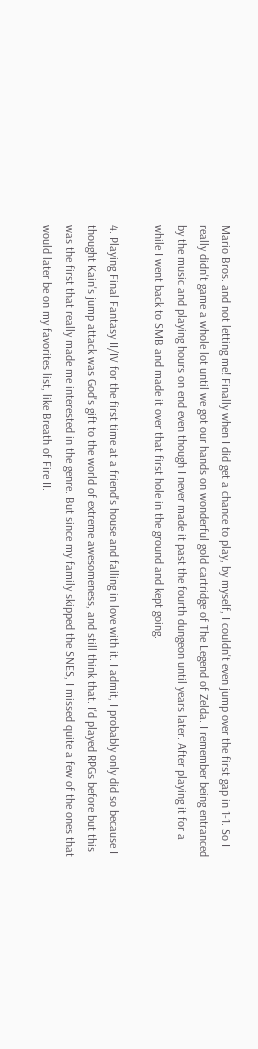Mario Bros. and not letting me! Finally when I did get a chance to play, by myself, I couldn't even jump over the first gap in 1-1. So I really didn't game a whole lot until we got our hands on wonderful gold cartridge of The Legend of Zelda. I remember being entranced by the music and playing hours on end even though I never made it past the fourth dungeon until years later. After playing it for a while I went back to SMB and made it over that first hole in the ground and kept going.

4. Playing Final Fantasy II/IV for the first time at a friend's house and falling in love with it. I admit, I probably only did so because I thought Kain's jump attack was God's gift to the world of extreme awesomeness, and still think that. I'd played RPGs before but this was the first that really made me interested in the genre. But since my family skipped the SNES, I missed quite a few of the ones that would later be on my favorites list, like Breath of Fire II.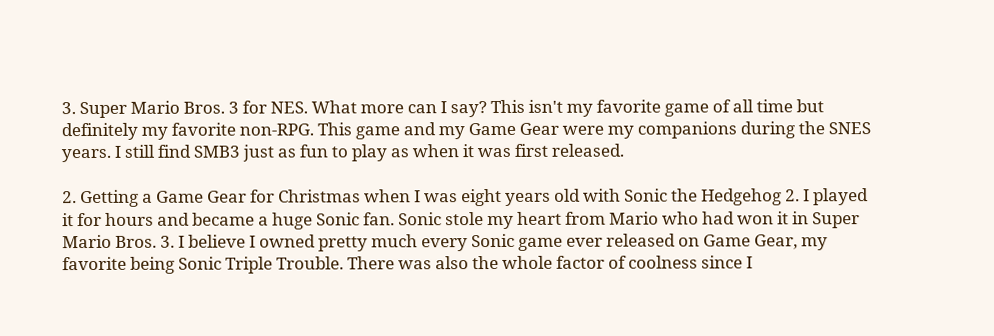3. Super Mario Bros. 3 for NES. What more can I say? This isn't my favorite game of all time but definitely my favorite non-RPG. This game and my Game Gear were my companions during the SNES years. I still find SMB3 just as fun to play as when it was first released.

2. Getting a Game Gear for Christmas when I was eight years old with Sonic the Hedgehog 2. I played it for hours and became a huge Sonic fan. Sonic stole my heart from Mario who had won it in Super Mario Bros. 3. I believe I owned pretty much every Sonic game ever released on Game Gear, my favorite being Sonic Triple Trouble. There was also the whole factor of coolness since I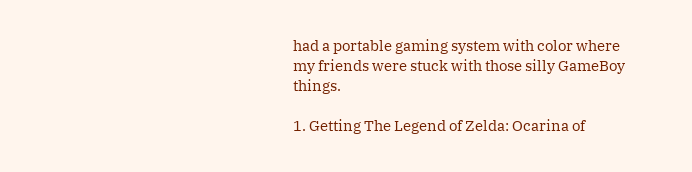had a portable gaming system with color where my friends were stuck with those silly GameBoy things.

1. Getting The Legend of Zelda: Ocarina of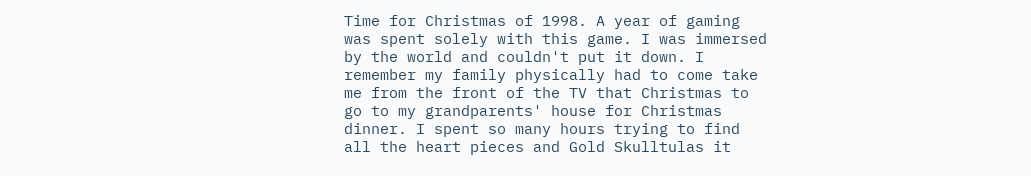Time for Christmas of 1998. A year of gaming was spent solely with this game. I was immersed by the world and couldn't put it down. I remember my family physically had to come take me from the front of the TV that Christmas to go to my grandparents' house for Christmas dinner. I spent so many hours trying to find all the heart pieces and Gold Skulltulas it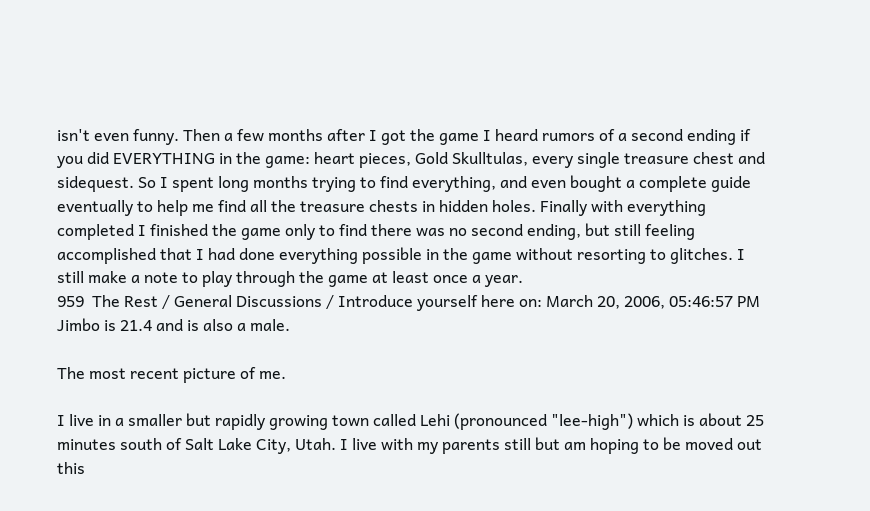isn't even funny. Then a few months after I got the game I heard rumors of a second ending if you did EVERYTHING in the game: heart pieces, Gold Skulltulas, every single treasure chest and sidequest. So I spent long months trying to find everything, and even bought a complete guide eventually to help me find all the treasure chests in hidden holes. Finally with everything completed I finished the game only to find there was no second ending, but still feeling accomplished that I had done everything possible in the game without resorting to glitches. I still make a note to play through the game at least once a year.
959  The Rest / General Discussions / Introduce yourself here on: March 20, 2006, 05:46:57 PM
Jimbo is 21.4 and is also a male.

The most recent picture of me.

I live in a smaller but rapidly growing town called Lehi (pronounced "lee-high") which is about 25 minutes south of Salt Lake City, Utah. I live with my parents still but am hoping to be moved out this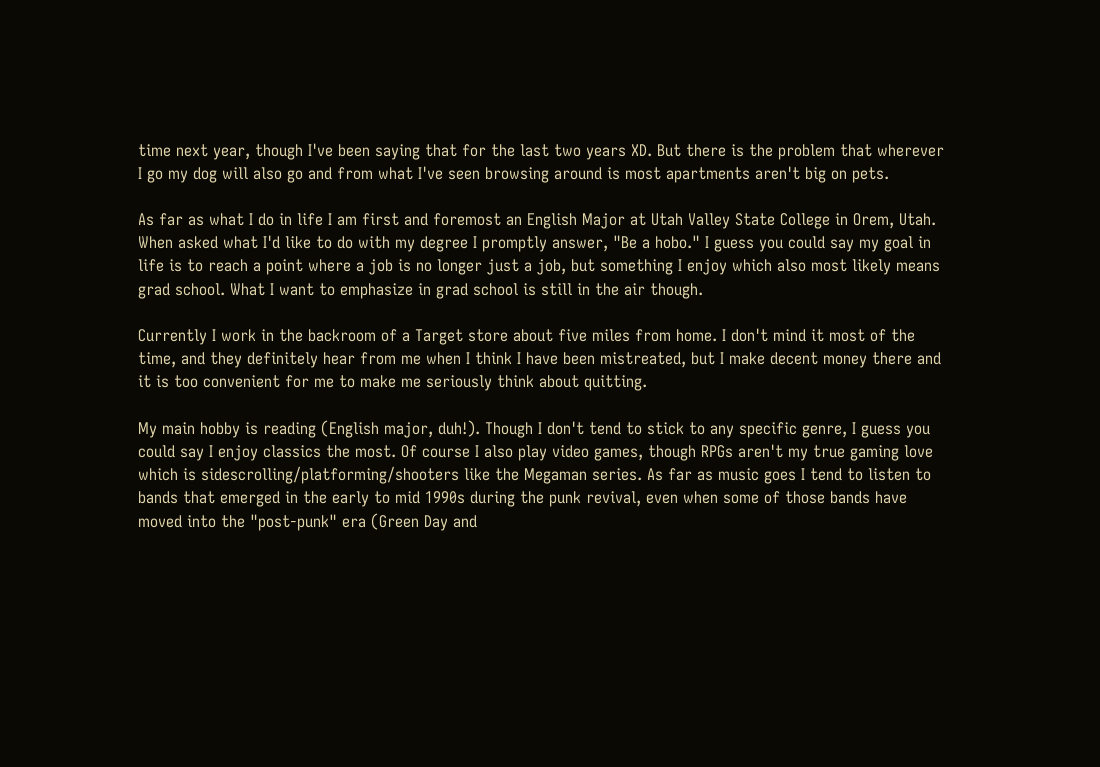time next year, though I've been saying that for the last two years XD. But there is the problem that wherever I go my dog will also go and from what I've seen browsing around is most apartments aren't big on pets.

As far as what I do in life I am first and foremost an English Major at Utah Valley State College in Orem, Utah. When asked what I'd like to do with my degree I promptly answer, "Be a hobo." I guess you could say my goal in life is to reach a point where a job is no longer just a job, but something I enjoy which also most likely means grad school. What I want to emphasize in grad school is still in the air though.

Currently I work in the backroom of a Target store about five miles from home. I don't mind it most of the time, and they definitely hear from me when I think I have been mistreated, but I make decent money there and it is too convenient for me to make me seriously think about quitting.

My main hobby is reading (English major, duh!). Though I don't tend to stick to any specific genre, I guess you could say I enjoy classics the most. Of course I also play video games, though RPGs aren't my true gaming love which is sidescrolling/platforming/shooters like the Megaman series. As far as music goes I tend to listen to bands that emerged in the early to mid 1990s during the punk revival, even when some of those bands have moved into the "post-punk" era (Green Day and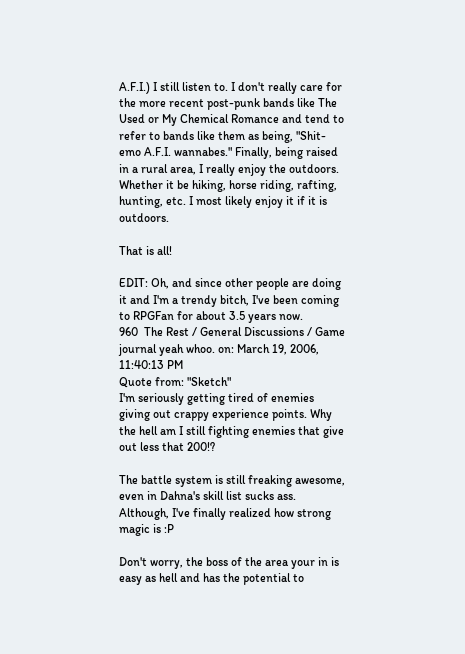A.F.I.) I still listen to. I don't really care for the more recent post-punk bands like The Used or My Chemical Romance and tend to refer to bands like them as being, "Shit-emo A.F.I. wannabes." Finally, being raised in a rural area, I really enjoy the outdoors. Whether it be hiking, horse riding, rafting, hunting, etc. I most likely enjoy it if it is outdoors.

That is all!

EDIT: Oh, and since other people are doing it and I'm a trendy bitch, I've been coming to RPGFan for about 3.5 years now.
960  The Rest / General Discussions / Game journal yeah whoo. on: March 19, 2006, 11:40:13 PM
Quote from: "Sketch"
I'm seriously getting tired of enemies giving out crappy experience points. Why the hell am I still fighting enemies that give out less that 200!?

The battle system is still freaking awesome, even in Dahna's skill list sucks ass. Although, I've finally realized how strong magic is :P

Don't worry, the boss of the area your in is easy as hell and has the potential to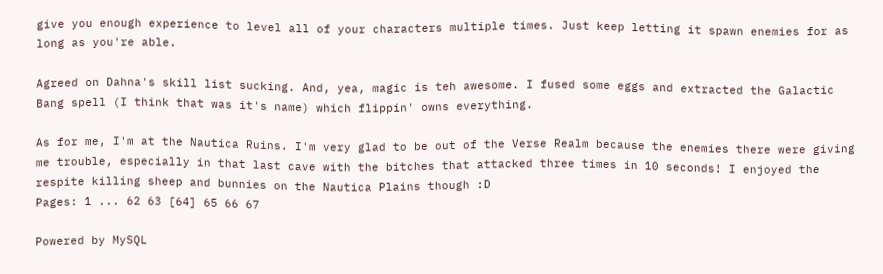give you enough experience to level all of your characters multiple times. Just keep letting it spawn enemies for as long as you're able.

Agreed on Dahna's skill list sucking. And, yea, magic is teh awesome. I fused some eggs and extracted the Galactic Bang spell (I think that was it's name) which flippin' owns everything.

As for me, I'm at the Nautica Ruins. I'm very glad to be out of the Verse Realm because the enemies there were giving me trouble, especially in that last cave with the bitches that attacked three times in 10 seconds! I enjoyed the respite killing sheep and bunnies on the Nautica Plains though :D
Pages: 1 ... 62 63 [64] 65 66 67

Powered by MySQL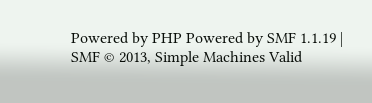Powered by PHP Powered by SMF 1.1.19 | SMF © 2013, Simple Machines Valid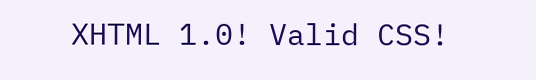XHTML 1.0! Valid CSS!